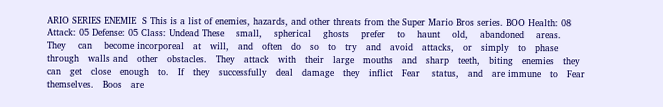ARIO SERIES ENEMIE  S This is a list of enemies, hazards, and other threats from the Super Mario Bros series. BOO Health: 08 Attack: 05 Defense: 05 Class: Undead These    small,    spherical    ghosts    prefer    to    haunt    old,    abandoned    areas.    They    can    become incorporeal   at   will,   and   often   do   so   to   try   and   avoid   attacks,   or   simply   to   phase   through   walls and   other   obstacles.   They   attack   with   their   large   mouths   and   sharp   teeth,   biting   enemies   they can   get   close   enough   to.   If   they   successfully   deal   damage   they   inflict   Fear    status,   and   are immune   to   Fear   themselves.   Boos   are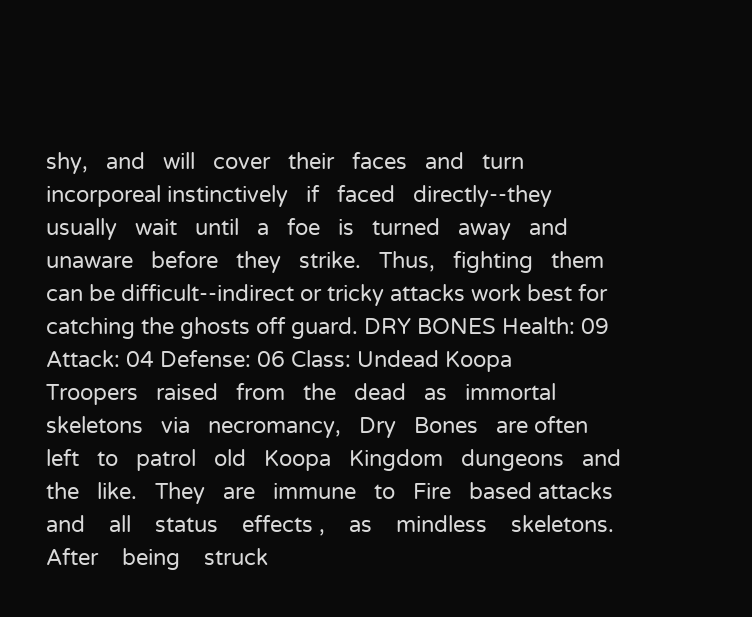shy,   and   will   cover   their   faces   and   turn   incorporeal instinctively   if   faced   directly--they   usually   wait   until   a   foe   is   turned   away   and   unaware   before   they   strike.   Thus,   fighting   them   can be difficult--indirect or tricky attacks work best for catching the ghosts off guard. DRY BONES Health: 09 Attack: 04 Defense: 06 Class: Undead Koopa   Troopers   raised   from   the   dead   as   immortal   skeletons   via   necromancy,   Dry   Bones   are often   left   to   patrol   old   Koopa   Kingdom   dungeons   and   the   like.   They   are   immune   to   Fire   based attacks     and    all    status    effects ,    as    mindless    skeletons.    After    being    struck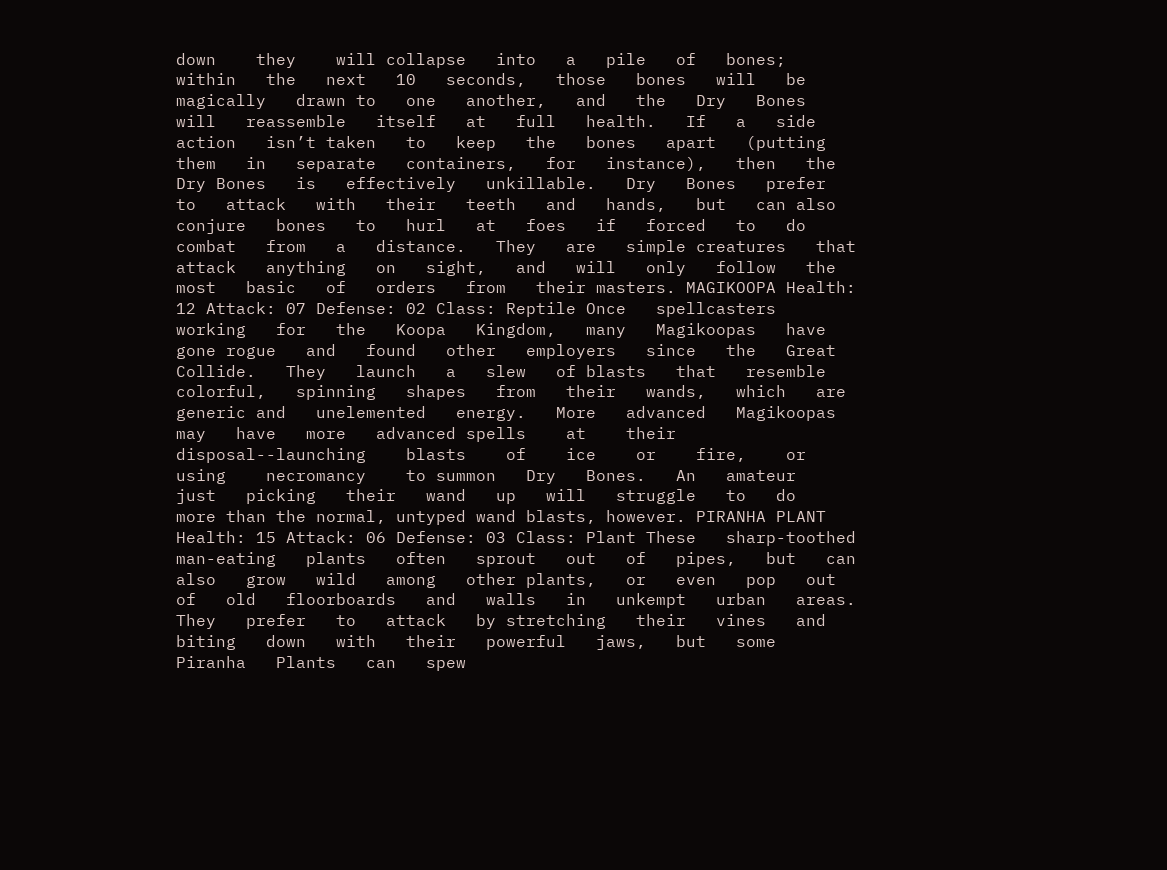down    they    will collapse   into   a   pile   of   bones;   within   the   next   10   seconds,   those   bones   will   be   magically   drawn to   one   another,   and   the   Dry   Bones   will   reassemble   itself   at   full   health.   If   a   side   action   isn’t taken   to   keep   the   bones   apart   (putting   them   in   separate   containers,   for   instance),   then   the   Dry Bones   is   effectively   unkillable.   Dry   Bones   prefer   to   attack   with   their   teeth   and   hands,   but   can also   conjure   bones   to   hurl   at   foes   if   forced   to   do   combat   from   a   distance.   They   are   simple creatures   that   attack   anything   on   sight,   and   will   only   follow   the   most   basic   of   orders   from   their masters. MAGIKOOPA Health: 12 Attack: 07 Defense: 02 Class: Reptile Once   spellcasters   working   for   the   Koopa   Kingdom,   many   Magikoopas   have   gone rogue   and   found   other   employers   since   the   Great   Collide.   They   launch   a   slew   of blasts   that   resemble   colorful,   spinning   shapes   from   their   wands,   which   are   generic and   unelemented   energy.   More   advanced   Magikoopas   may   have   more   advanced spells    at    their    disposal--launching    blasts    of    ice    or    fire,    or    using    necromancy    to summon   Dry   Bones.   An   amateur   just   picking   their   wand   up   will   struggle   to   do   more than the normal, untyped wand blasts, however. PIRANHA PLANT Health: 15 Attack: 06 Defense: 03 Class: Plant These   sharp-toothed   man-eating   plants   often   sprout   out   of   pipes,   but   can   also   grow   wild   among   other plants,   or   even   pop   out   of   old   floorboards   and   walls   in   unkempt   urban   areas.   They   prefer   to   attack   by stretching   their   vines   and   biting   down   with   their   powerful   jaws,   but   some   Piranha   Plants   can   spew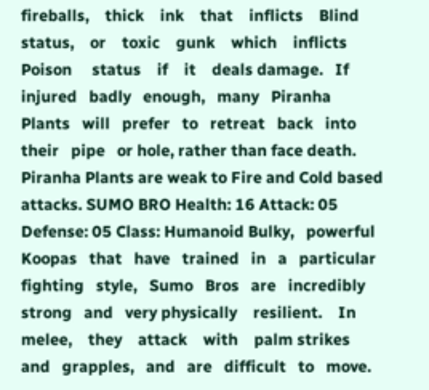fireballs,    thick    ink    that    inflicts    Blind     status,    or    toxic    gunk    which    inflicts    Poison     status    if    it    deals damage.   If   injured   badly   enough,   many   Piranha   Plants   will   prefer   to   retreat   back   into   their   pipe   or hole, rather than face death. Piranha Plants are weak to Fire and Cold based attacks. SUMO BRO Health: 16 Attack: 05 Defense: 05 Class: Humanoid Bulky,   powerful   Koopas   that   have   trained   in   a   particular fighting   style,   Sumo   Bros   are   incredibly   strong   and   very physically    resilient.    In    melee,    they    attack    with    palm strikes   and   grapples,   and   are   difficult   to   move.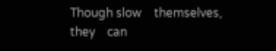Though slow    themselves,    they    can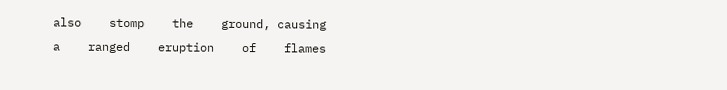also    stomp    the    ground, causing    a    ranged    eruption    of    flames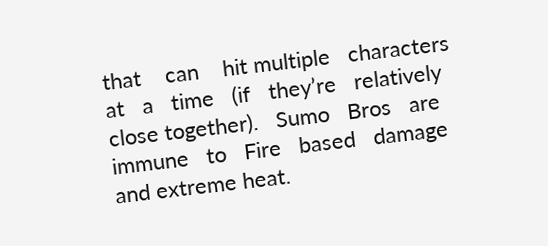that    can    hit multiple   characters   at   a   time   (if   they’re   relatively   close together).   Sumo   Bros   are   immune   to   Fire   based   damage and extreme heat.